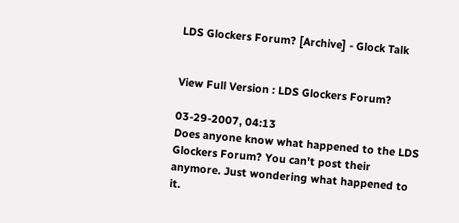LDS Glockers Forum? [Archive] - Glock Talk


View Full Version : LDS Glockers Forum?

03-29-2007, 04:13
Does anyone know what happened to the LDS Glockers Forum? You can't post their anymore. Just wondering what happened to it.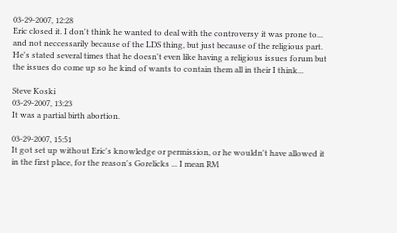03-29-2007, 12:28
Eric closed it. I don't think he wanted to deal with the controversy it was prone to... and not neccessarily because of the LDS thing, but just because of the religious part. He's stated several times that he doesn't even like having a religious issues forum but the issues do come up so he kind of wants to contain them all in their I think...

Steve Koski
03-29-2007, 13:23
It was a partial birth abortion.

03-29-2007, 15:51
It got set up without Eric's knowledge or permission, or he wouldn't have allowed it in the first place, for the reason's Gorelicks ... I mean RM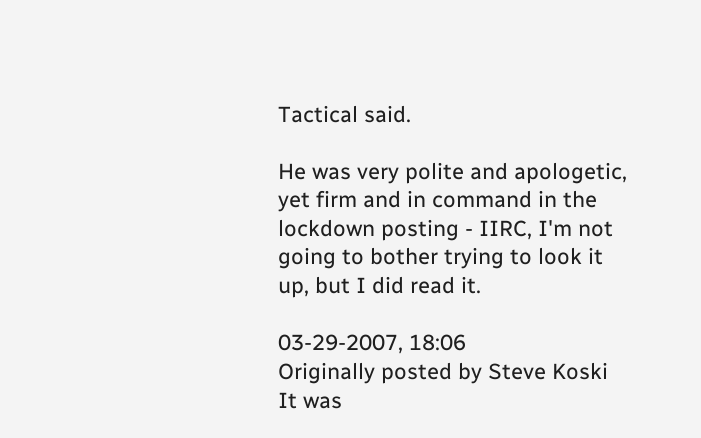Tactical said.

He was very polite and apologetic, yet firm and in command in the lockdown posting - IIRC, I'm not going to bother trying to look it up, but I did read it.

03-29-2007, 18:06
Originally posted by Steve Koski
It was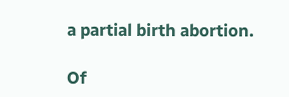a partial birth abortion.

Of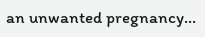an unwanted pregnancy...